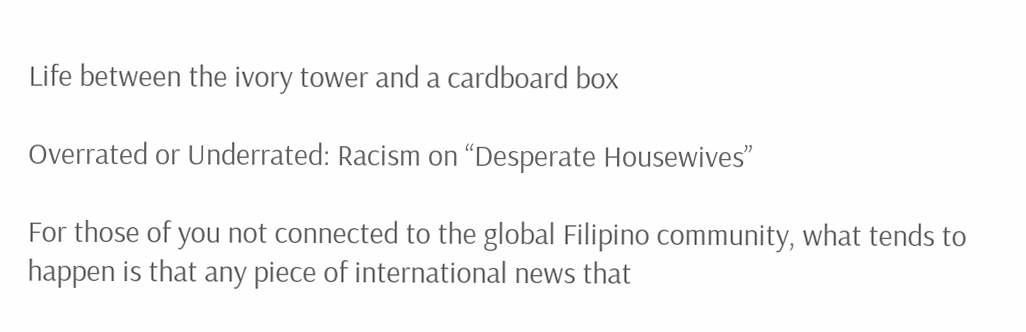Life between the ivory tower and a cardboard box

Overrated or Underrated: Racism on “Desperate Housewives”

For those of you not connected to the global Filipino community, what tends to happen is that any piece of international news that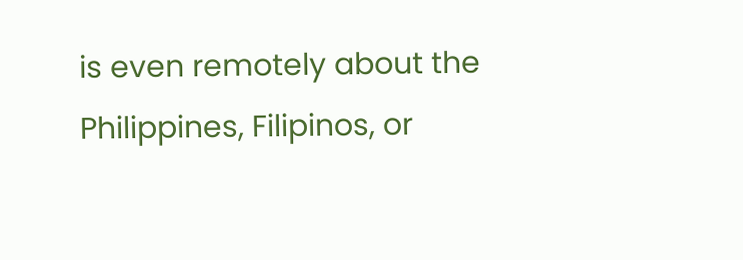is even remotely about the Philippines, Filipinos, or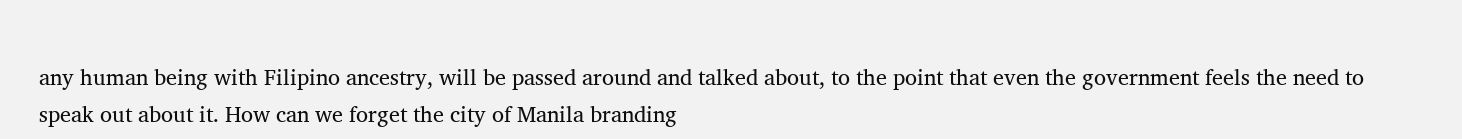any human being with Filipino ancestry, will be passed around and talked about, to the point that even the government feels the need to speak out about it. How can we forget the city of Manila branding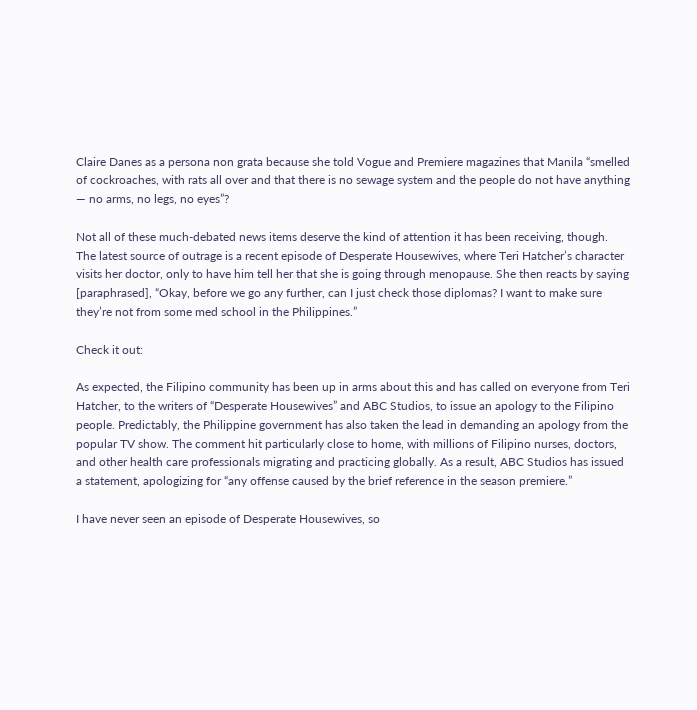Claire Danes as a persona non grata because she told Vogue and Premiere magazines that Manila “smelled of cockroaches, with rats all over and that there is no sewage system and the people do not have anything — no arms, no legs, no eyes”?

Not all of these much-debated news items deserve the kind of attention it has been receiving, though. The latest source of outrage is a recent episode of Desperate Housewives, where Teri Hatcher’s character visits her doctor, only to have him tell her that she is going through menopause. She then reacts by saying [paraphrased], “Okay, before we go any further, can I just check those diplomas? I want to make sure they’re not from some med school in the Philippines.”

Check it out:

As expected, the Filipino community has been up in arms about this and has called on everyone from Teri Hatcher, to the writers of “Desperate Housewives” and ABC Studios, to issue an apology to the Filipino people. Predictably, the Philippine government has also taken the lead in demanding an apology from the popular TV show. The comment hit particularly close to home, with millions of Filipino nurses, doctors, and other health care professionals migrating and practicing globally. As a result, ABC Studios has issued a statement, apologizing for “any offense caused by the brief reference in the season premiere.”

I have never seen an episode of Desperate Housewives, so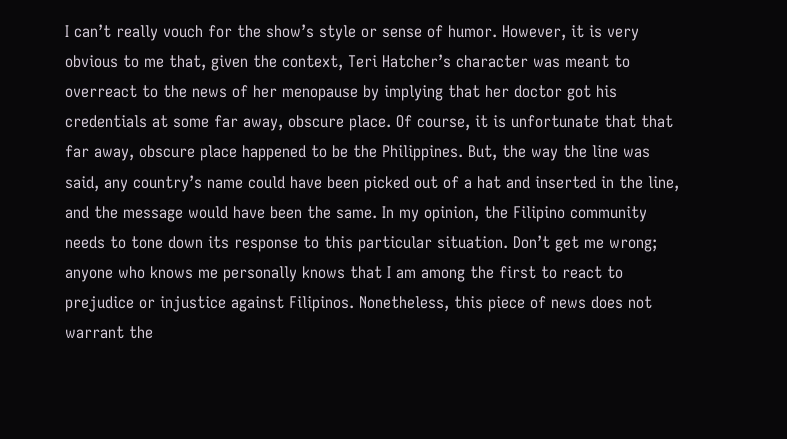I can’t really vouch for the show’s style or sense of humor. However, it is very obvious to me that, given the context, Teri Hatcher’s character was meant to overreact to the news of her menopause by implying that her doctor got his credentials at some far away, obscure place. Of course, it is unfortunate that that far away, obscure place happened to be the Philippines. But, the way the line was said, any country’s name could have been picked out of a hat and inserted in the line, and the message would have been the same. In my opinion, the Filipino community needs to tone down its response to this particular situation. Don’t get me wrong; anyone who knows me personally knows that I am among the first to react to prejudice or injustice against Filipinos. Nonetheless, this piece of news does not warrant the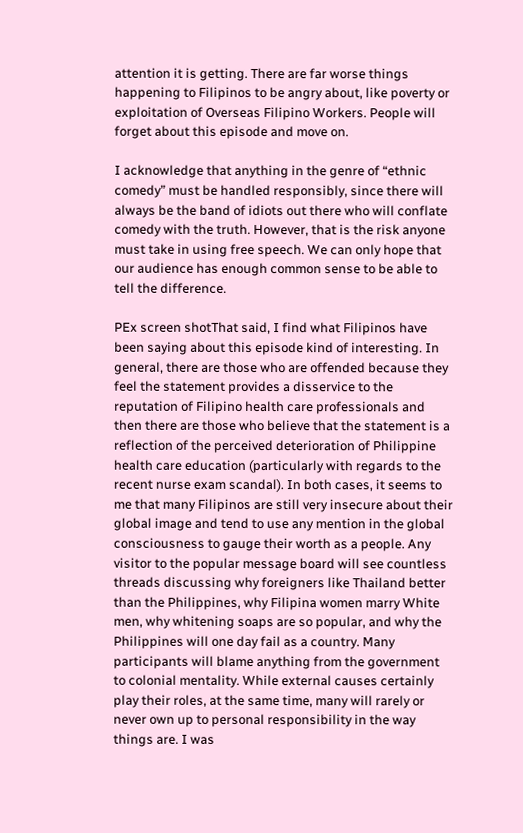attention it is getting. There are far worse things happening to Filipinos to be angry about, like poverty or exploitation of Overseas Filipino Workers. People will forget about this episode and move on.

I acknowledge that anything in the genre of “ethnic comedy” must be handled responsibly, since there will always be the band of idiots out there who will conflate comedy with the truth. However, that is the risk anyone must take in using free speech. We can only hope that our audience has enough common sense to be able to tell the difference.

PEx screen shotThat said, I find what Filipinos have been saying about this episode kind of interesting. In general, there are those who are offended because they feel the statement provides a disservice to the reputation of Filipino health care professionals and then there are those who believe that the statement is a reflection of the perceived deterioration of Philippine health care education (particularly with regards to the recent nurse exam scandal). In both cases, it seems to me that many Filipinos are still very insecure about their global image and tend to use any mention in the global consciousness to gauge their worth as a people. Any visitor to the popular message board will see countless threads discussing why foreigners like Thailand better than the Philippines, why Filipina women marry White men, why whitening soaps are so popular, and why the Philippines will one day fail as a country. Many participants will blame anything from the government to colonial mentality. While external causes certainly play their roles, at the same time, many will rarely or never own up to personal responsibility in the way things are. I was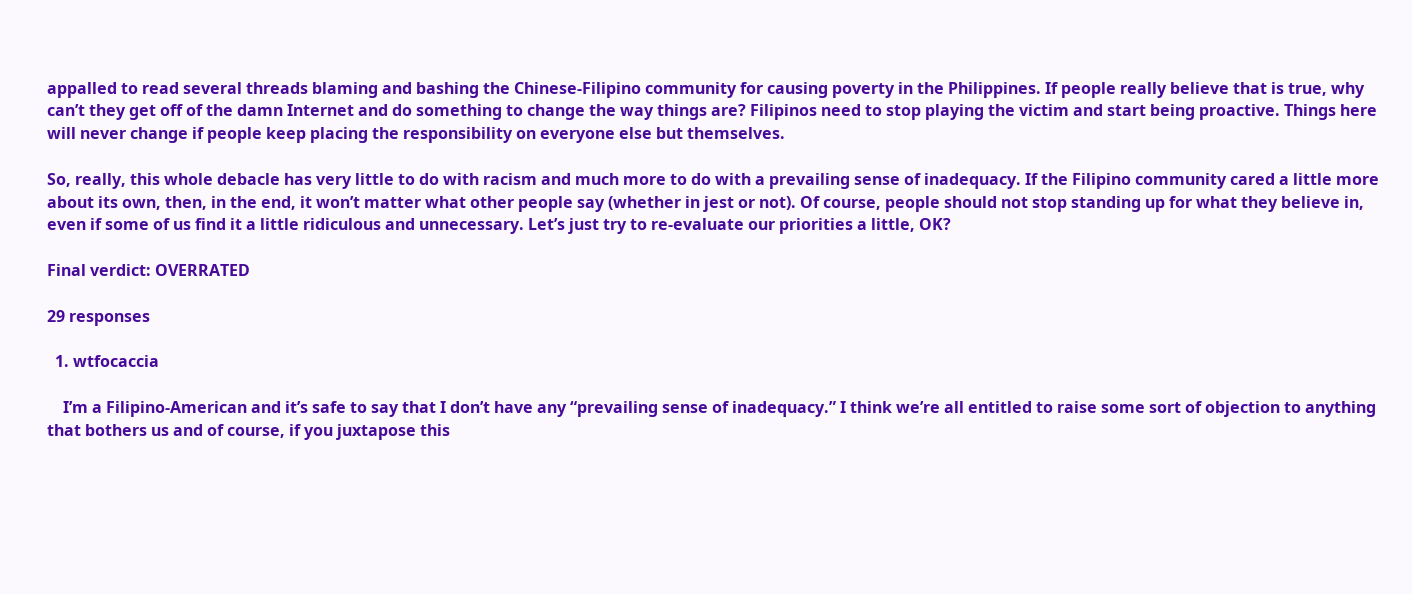appalled to read several threads blaming and bashing the Chinese-Filipino community for causing poverty in the Philippines. If people really believe that is true, why can’t they get off of the damn Internet and do something to change the way things are? Filipinos need to stop playing the victim and start being proactive. Things here will never change if people keep placing the responsibility on everyone else but themselves.

So, really, this whole debacle has very little to do with racism and much more to do with a prevailing sense of inadequacy. If the Filipino community cared a little more about its own, then, in the end, it won’t matter what other people say (whether in jest or not). Of course, people should not stop standing up for what they believe in, even if some of us find it a little ridiculous and unnecessary. Let’s just try to re-evaluate our priorities a little, OK?

Final verdict: OVERRATED

29 responses

  1. wtfocaccia

    I’m a Filipino-American and it’s safe to say that I don’t have any “prevailing sense of inadequacy.” I think we’re all entitled to raise some sort of objection to anything that bothers us and of course, if you juxtapose this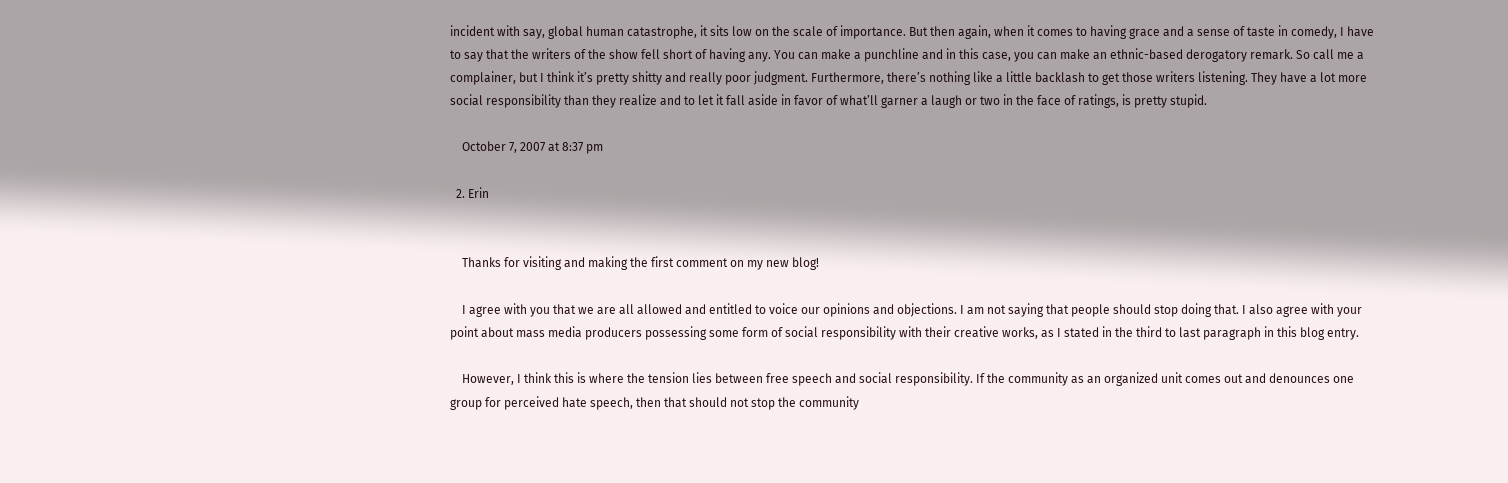incident with say, global human catastrophe, it sits low on the scale of importance. But then again, when it comes to having grace and a sense of taste in comedy, I have to say that the writers of the show fell short of having any. You can make a punchline and in this case, you can make an ethnic-based derogatory remark. So call me a complainer, but I think it’s pretty shitty and really poor judgment. Furthermore, there’s nothing like a little backlash to get those writers listening. They have a lot more social responsibility than they realize and to let it fall aside in favor of what’ll garner a laugh or two in the face of ratings, is pretty stupid.

    October 7, 2007 at 8:37 pm

  2. Erin


    Thanks for visiting and making the first comment on my new blog!

    I agree with you that we are all allowed and entitled to voice our opinions and objections. I am not saying that people should stop doing that. I also agree with your point about mass media producers possessing some form of social responsibility with their creative works, as I stated in the third to last paragraph in this blog entry.

    However, I think this is where the tension lies between free speech and social responsibility. If the community as an organized unit comes out and denounces one group for perceived hate speech, then that should not stop the community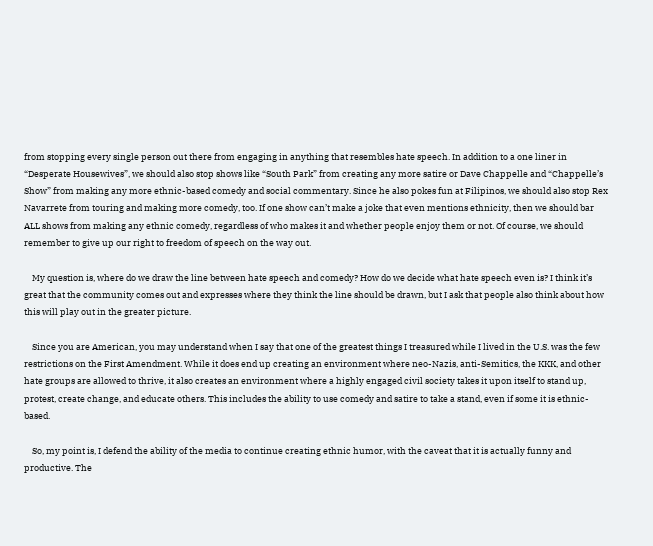from stopping every single person out there from engaging in anything that resembles hate speech. In addition to a one liner in “Desperate Housewives”, we should also stop shows like “South Park” from creating any more satire or Dave Chappelle and “Chappelle’s Show” from making any more ethnic-based comedy and social commentary. Since he also pokes fun at Filipinos, we should also stop Rex Navarrete from touring and making more comedy, too. If one show can’t make a joke that even mentions ethnicity, then we should bar ALL shows from making any ethnic comedy, regardless of who makes it and whether people enjoy them or not. Of course, we should remember to give up our right to freedom of speech on the way out.

    My question is, where do we draw the line between hate speech and comedy? How do we decide what hate speech even is? I think it’s great that the community comes out and expresses where they think the line should be drawn, but I ask that people also think about how this will play out in the greater picture.

    Since you are American, you may understand when I say that one of the greatest things I treasured while I lived in the U.S. was the few restrictions on the First Amendment. While it does end up creating an environment where neo-Nazis, anti-Semitics, the KKK, and other hate groups are allowed to thrive, it also creates an environment where a highly engaged civil society takes it upon itself to stand up, protest, create change, and educate others. This includes the ability to use comedy and satire to take a stand, even if some it is ethnic-based.

    So, my point is, I defend the ability of the media to continue creating ethnic humor, with the caveat that it is actually funny and productive. The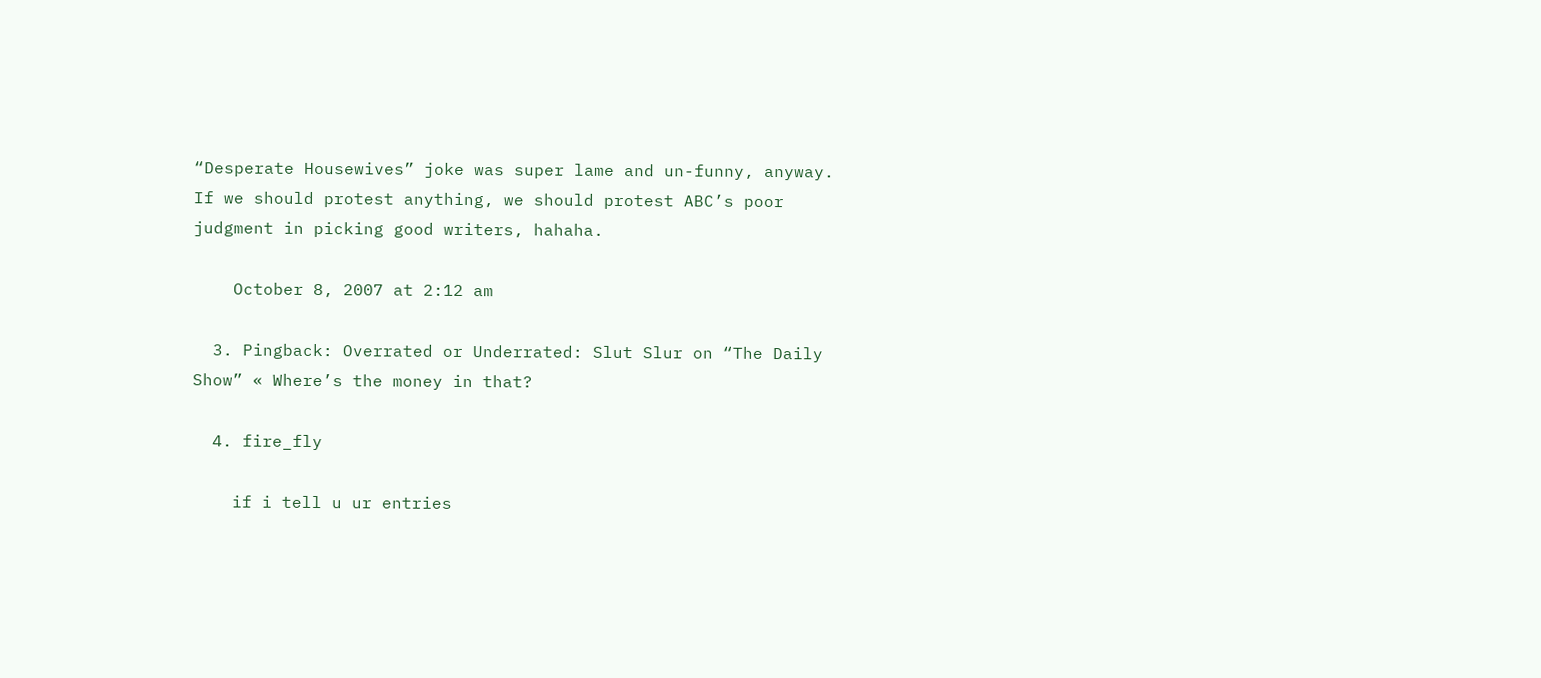“Desperate Housewives” joke was super lame and un-funny, anyway. If we should protest anything, we should protest ABC’s poor judgment in picking good writers, hahaha.

    October 8, 2007 at 2:12 am

  3. Pingback: Overrated or Underrated: Slut Slur on “The Daily Show” « Where’s the money in that?

  4. fire_fly

    if i tell u ur entries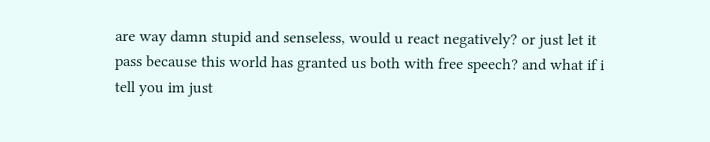are way damn stupid and senseless, would u react negatively? or just let it pass because this world has granted us both with free speech? and what if i tell you im just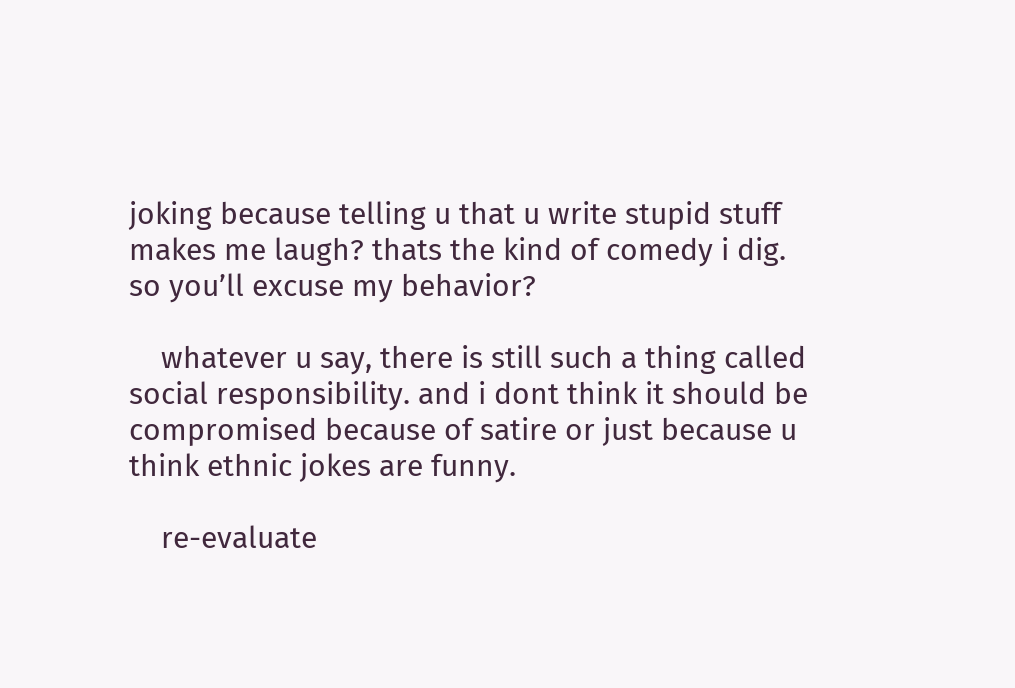joking because telling u that u write stupid stuff makes me laugh? thats the kind of comedy i dig. so you’ll excuse my behavior?

    whatever u say, there is still such a thing called social responsibility. and i dont think it should be compromised because of satire or just because u think ethnic jokes are funny.

    re-evaluate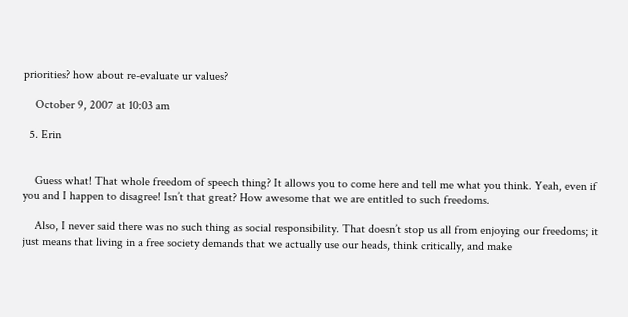priorities? how about re-evaluate ur values?

    October 9, 2007 at 10:03 am

  5. Erin


    Guess what! That whole freedom of speech thing? It allows you to come here and tell me what you think. Yeah, even if you and I happen to disagree! Isn’t that great? How awesome that we are entitled to such freedoms.

    Also, I never said there was no such thing as social responsibility. That doesn’t stop us all from enjoying our freedoms; it just means that living in a free society demands that we actually use our heads, think critically, and make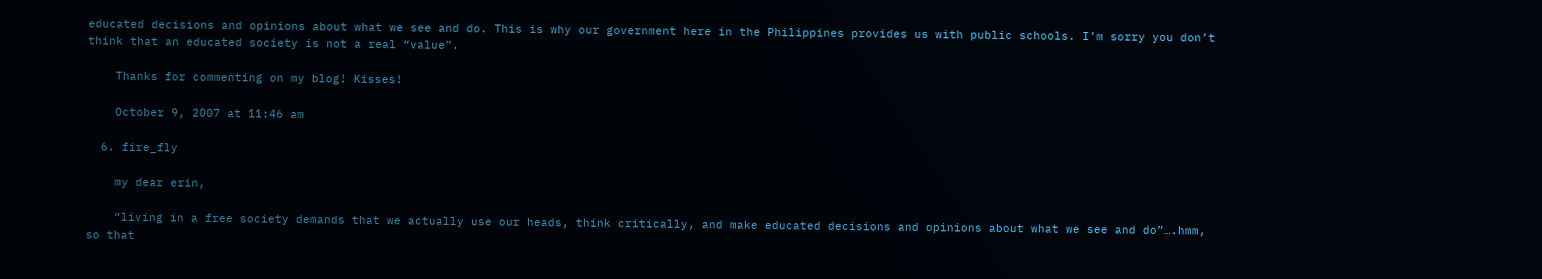educated decisions and opinions about what we see and do. This is why our government here in the Philippines provides us with public schools. I’m sorry you don’t think that an educated society is not a real “value”.

    Thanks for commenting on my blog! Kisses!

    October 9, 2007 at 11:46 am

  6. fire_fly

    my dear erin,

    “living in a free society demands that we actually use our heads, think critically, and make educated decisions and opinions about what we see and do”….hmm, so that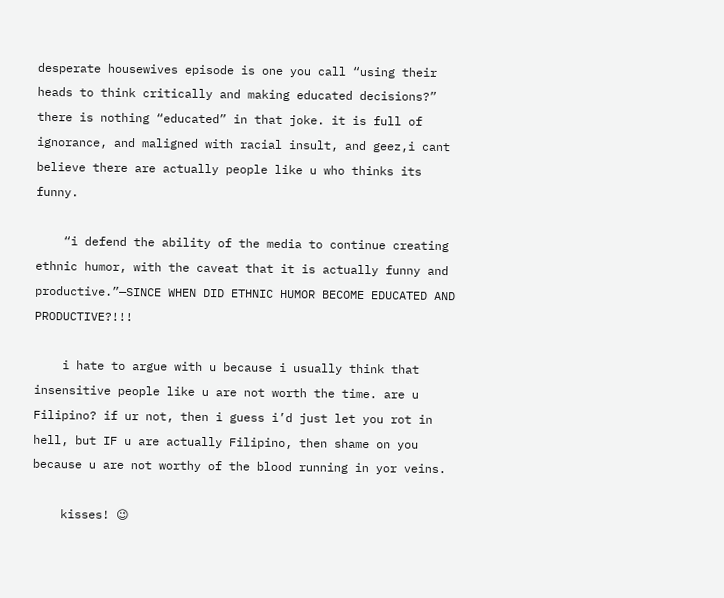desperate housewives episode is one you call “using their heads to think critically and making educated decisions?” there is nothing “educated” in that joke. it is full of ignorance, and maligned with racial insult, and geez,i cant believe there are actually people like u who thinks its funny.

    “i defend the ability of the media to continue creating ethnic humor, with the caveat that it is actually funny and productive.”—SINCE WHEN DID ETHNIC HUMOR BECOME EDUCATED AND PRODUCTIVE?!!!

    i hate to argue with u because i usually think that insensitive people like u are not worth the time. are u Filipino? if ur not, then i guess i’d just let you rot in hell, but IF u are actually Filipino, then shame on you because u are not worthy of the blood running in yor veins.

    kisses! 😉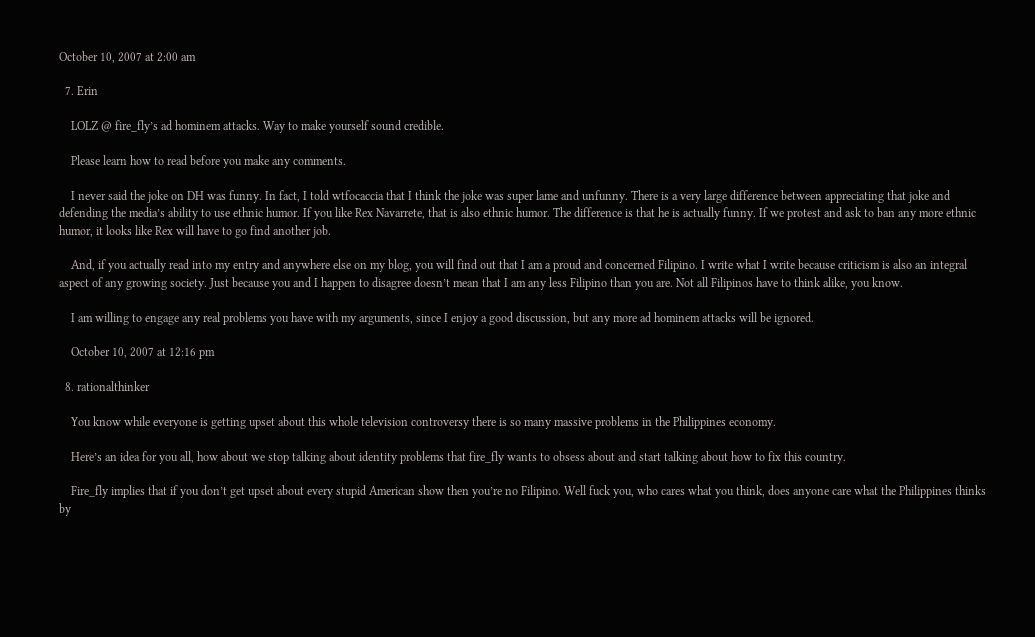October 10, 2007 at 2:00 am

  7. Erin

    LOLZ @ fire_fly’s ad hominem attacks. Way to make yourself sound credible.

    Please learn how to read before you make any comments.

    I never said the joke on DH was funny. In fact, I told wtfocaccia that I think the joke was super lame and unfunny. There is a very large difference between appreciating that joke and defending the media’s ability to use ethnic humor. If you like Rex Navarrete, that is also ethnic humor. The difference is that he is actually funny. If we protest and ask to ban any more ethnic humor, it looks like Rex will have to go find another job.

    And, if you actually read into my entry and anywhere else on my blog, you will find out that I am a proud and concerned Filipino. I write what I write because criticism is also an integral aspect of any growing society. Just because you and I happen to disagree doesn’t mean that I am any less Filipino than you are. Not all Filipinos have to think alike, you know.

    I am willing to engage any real problems you have with my arguments, since I enjoy a good discussion, but any more ad hominem attacks will be ignored.

    October 10, 2007 at 12:16 pm

  8. rationalthinker

    You know while everyone is getting upset about this whole television controversy there is so many massive problems in the Philippines economy.

    Here’s an idea for you all, how about we stop talking about identity problems that fire_fly wants to obsess about and start talking about how to fix this country.

    Fire_fly implies that if you don’t get upset about every stupid American show then you’re no Filipino. Well fuck you, who cares what you think, does anyone care what the Philippines thinks by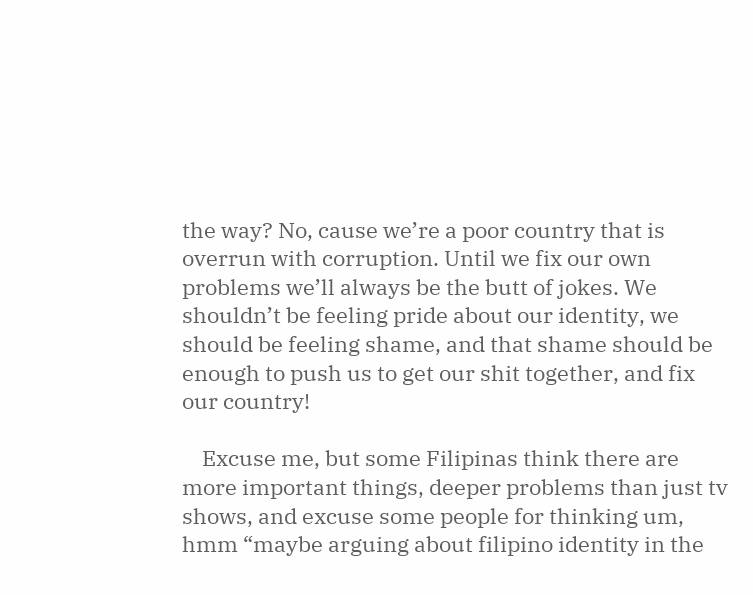the way? No, cause we’re a poor country that is overrun with corruption. Until we fix our own problems we’ll always be the butt of jokes. We shouldn’t be feeling pride about our identity, we should be feeling shame, and that shame should be enough to push us to get our shit together, and fix our country!

    Excuse me, but some Filipinas think there are more important things, deeper problems than just tv shows, and excuse some people for thinking um, hmm “maybe arguing about filipino identity in the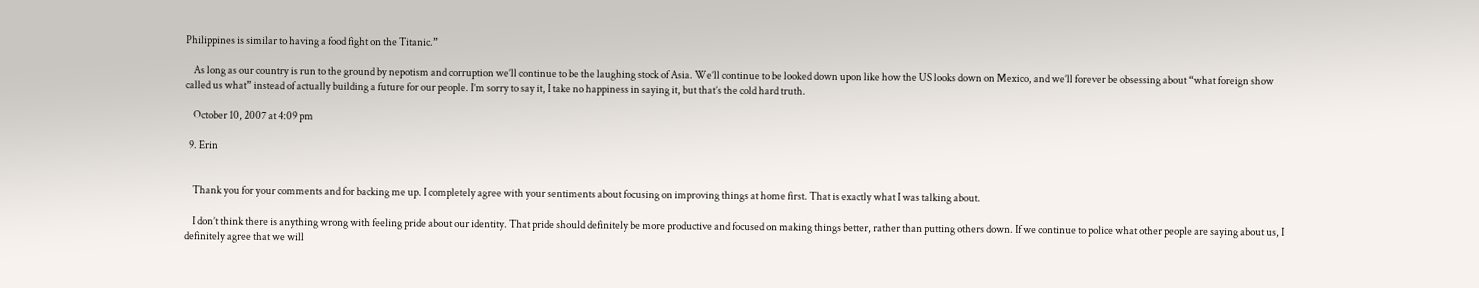Philippines is similar to having a food fight on the Titanic.”

    As long as our country is run to the ground by nepotism and corruption we’ll continue to be the laughing stock of Asia. We’ll continue to be looked down upon like how the US looks down on Mexico, and we’ll forever be obsessing about “what foreign show called us what” instead of actually building a future for our people. I’m sorry to say it, I take no happiness in saying it, but that’s the cold hard truth.

    October 10, 2007 at 4:09 pm

  9. Erin


    Thank you for your comments and for backing me up. I completely agree with your sentiments about focusing on improving things at home first. That is exactly what I was talking about.

    I don’t think there is anything wrong with feeling pride about our identity. That pride should definitely be more productive and focused on making things better, rather than putting others down. If we continue to police what other people are saying about us, I definitely agree that we will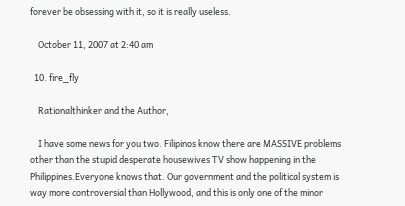forever be obsessing with it, so it is really useless.

    October 11, 2007 at 2:40 am

  10. fire_fly

    Rationalthinker and the Author,

    I have some news for you two. Filipinos know there are MASSIVE problems other than the stupid desperate housewives TV show happening in the Philippines.Everyone knows that. Our government and the political system is way more controversial than Hollywood, and this is only one of the minor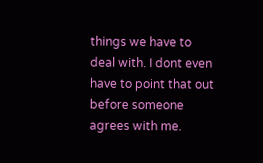things we have to deal with. I dont even have to point that out before someone agrees with me.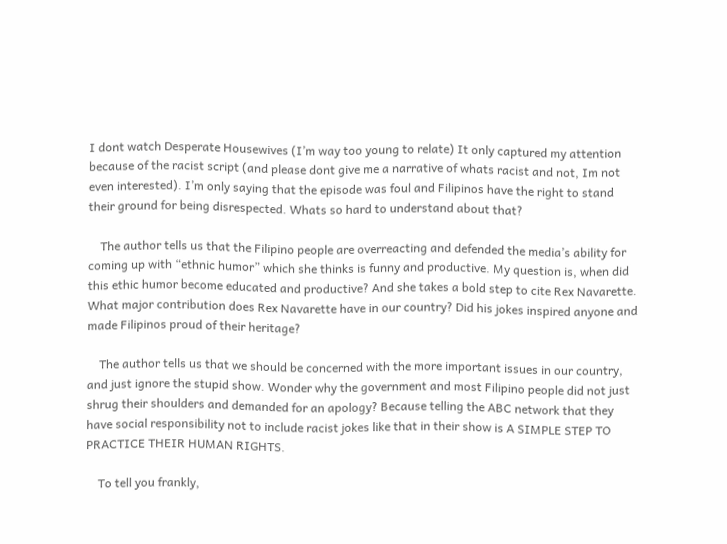I dont watch Desperate Housewives (I’m way too young to relate) It only captured my attention because of the racist script (and please dont give me a narrative of whats racist and not, Im not even interested). I’m only saying that the episode was foul and Filipinos have the right to stand their ground for being disrespected. Whats so hard to understand about that?

    The author tells us that the Filipino people are overreacting and defended the media’s ability for coming up with “ethnic humor” which she thinks is funny and productive. My question is, when did this ethic humor become educated and productive? And she takes a bold step to cite Rex Navarette. What major contribution does Rex Navarette have in our country? Did his jokes inspired anyone and made Filipinos proud of their heritage?

    The author tells us that we should be concerned with the more important issues in our country, and just ignore the stupid show. Wonder why the government and most Filipino people did not just shrug their shoulders and demanded for an apology? Because telling the ABC network that they have social responsibility not to include racist jokes like that in their show is A SIMPLE STEP TO PRACTICE THEIR HUMAN RIGHTS.

    To tell you frankly,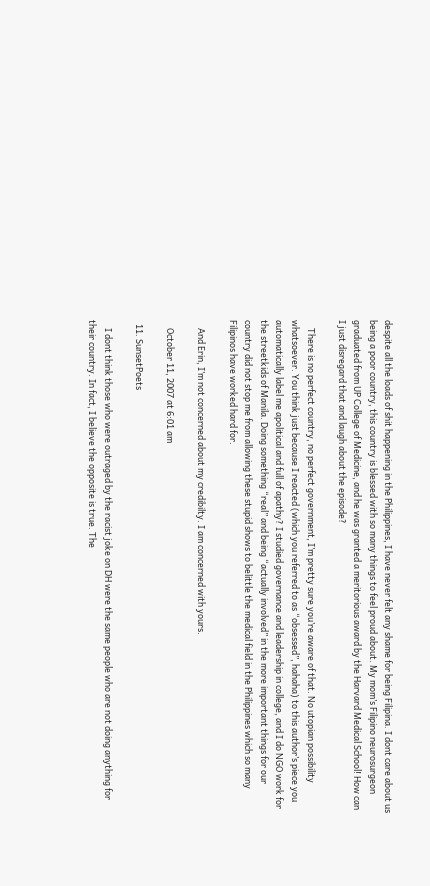despite all the loads of shit happening in the Philippines, I have never felt any shame for being Filipina. I dont care about us being a poor country, this country is blessed with so many things to feel proud about. My mom’s Filipino neurosurgeon graduated from UP College of Medicine, and he was granted a meritorious award by the Harvard Medical School! How can I just disregard that and laugh about the episode?

    There is no perfect country, no perfect government, I’m pretty sure you’re aware of that. No utopian possibility whatsoever. You think just because I reacted (which you referred to as “obsessed”, hahaha) to this author’s piece you automatically label me apolitical and full of apathy? I studied governance and leadership in college, and I do NGO work for the streetkids of Manila. Doing something “real” and being “actually involved” in the more important things for our country did not stop me from allowing these stupid shows to belittle the medical field in the Philippines which so many Filipinos have worked hard for.

    And Erin, I’m not concerned about my credibilty. I am concerned with yours.

    October 11, 2007 at 6:01 am

  11. SunsetPoets

    I dont think those who were outraged by the racist joke on DH were the same people who are not doing anything for their country. In fact, I believe the opposite is true. The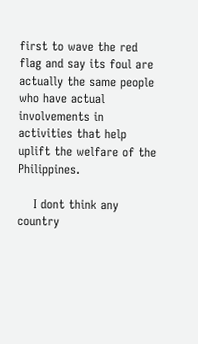first to wave the red flag and say its foul are actually the same people who have actual involvements in activities that help uplift the welfare of the Philippines.

    I dont think any country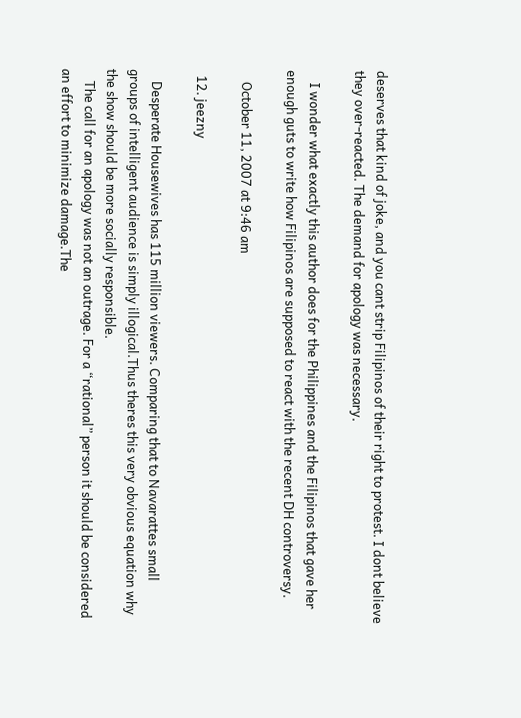deserves that kind of joke, and you cant strip Filipinos of their right to protest. I dont believe they over-reacted. The demand for apology was necessary.

    I wonder what exactly this author does for the Philippines and the Filipinos that gave her enough guts to write how Filipinos are supposed to react with the recent DH controversy.

    October 11, 2007 at 9:46 am

  12. jeezny

    Desperate Housewives has 115 million viewers. Comparing that to Navarattes small groups of intelligent audience is simply illogical.Thus theres this very obvious equation why the show should be more socially responsible.
    The call for an apology was not an outrage. For a “rational” person it should be considered an effort to minimize damage.The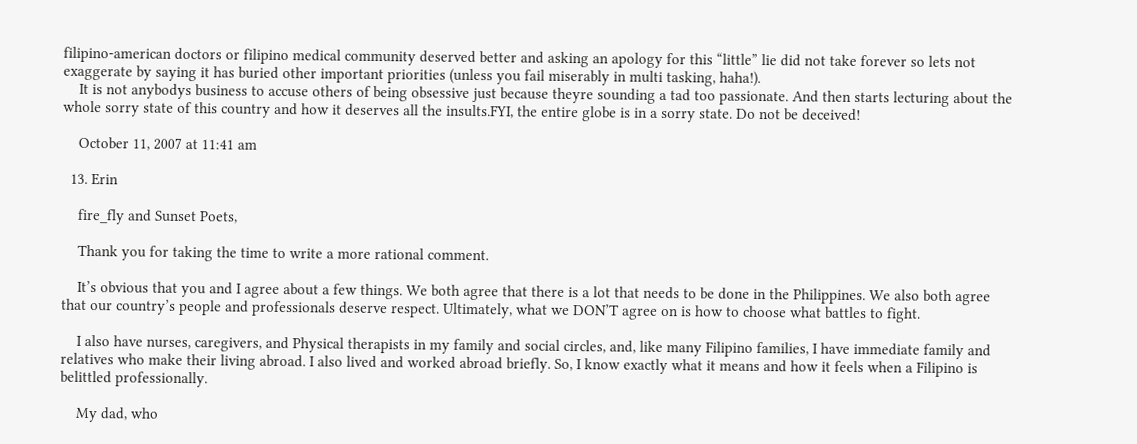filipino-american doctors or filipino medical community deserved better and asking an apology for this “little” lie did not take forever so lets not exaggerate by saying it has buried other important priorities (unless you fail miserably in multi tasking, haha!).
    It is not anybodys business to accuse others of being obsessive just because theyre sounding a tad too passionate. And then starts lecturing about the whole sorry state of this country and how it deserves all the insults.FYI, the entire globe is in a sorry state. Do not be deceived!

    October 11, 2007 at 11:41 am

  13. Erin

    fire_fly and Sunset Poets,

    Thank you for taking the time to write a more rational comment.

    It’s obvious that you and I agree about a few things. We both agree that there is a lot that needs to be done in the Philippines. We also both agree that our country’s people and professionals deserve respect. Ultimately, what we DON’T agree on is how to choose what battles to fight.

    I also have nurses, caregivers, and Physical therapists in my family and social circles, and, like many Filipino families, I have immediate family and relatives who make their living abroad. I also lived and worked abroad briefly. So, I know exactly what it means and how it feels when a Filipino is belittled professionally.

    My dad, who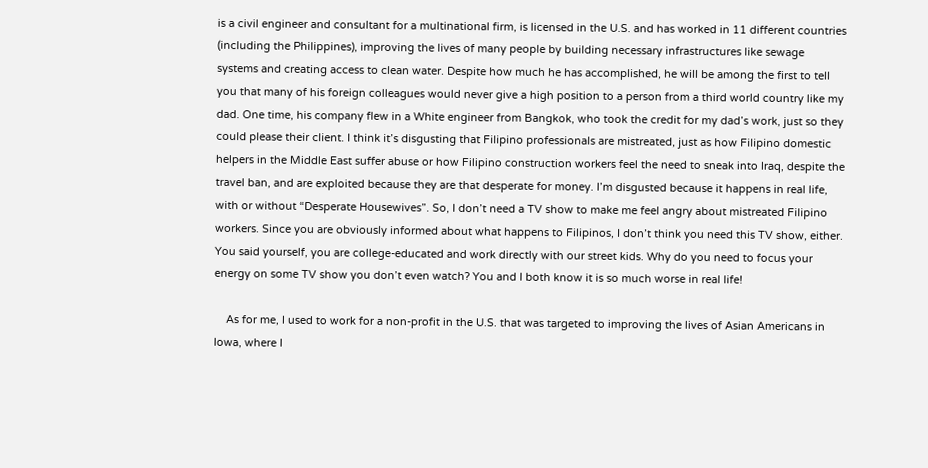is a civil engineer and consultant for a multinational firm, is licensed in the U.S. and has worked in 11 different countries (including the Philippines), improving the lives of many people by building necessary infrastructures like sewage systems and creating access to clean water. Despite how much he has accomplished, he will be among the first to tell you that many of his foreign colleagues would never give a high position to a person from a third world country like my dad. One time, his company flew in a White engineer from Bangkok, who took the credit for my dad’s work, just so they could please their client. I think it’s disgusting that Filipino professionals are mistreated, just as how Filipino domestic helpers in the Middle East suffer abuse or how Filipino construction workers feel the need to sneak into Iraq, despite the travel ban, and are exploited because they are that desperate for money. I’m disgusted because it happens in real life, with or without “Desperate Housewives”. So, I don’t need a TV show to make me feel angry about mistreated Filipino workers. Since you are obviously informed about what happens to Filipinos, I don’t think you need this TV show, either. You said yourself, you are college-educated and work directly with our street kids. Why do you need to focus your energy on some TV show you don’t even watch? You and I both know it is so much worse in real life!

    As for me, I used to work for a non-profit in the U.S. that was targeted to improving the lives of Asian Americans in Iowa, where I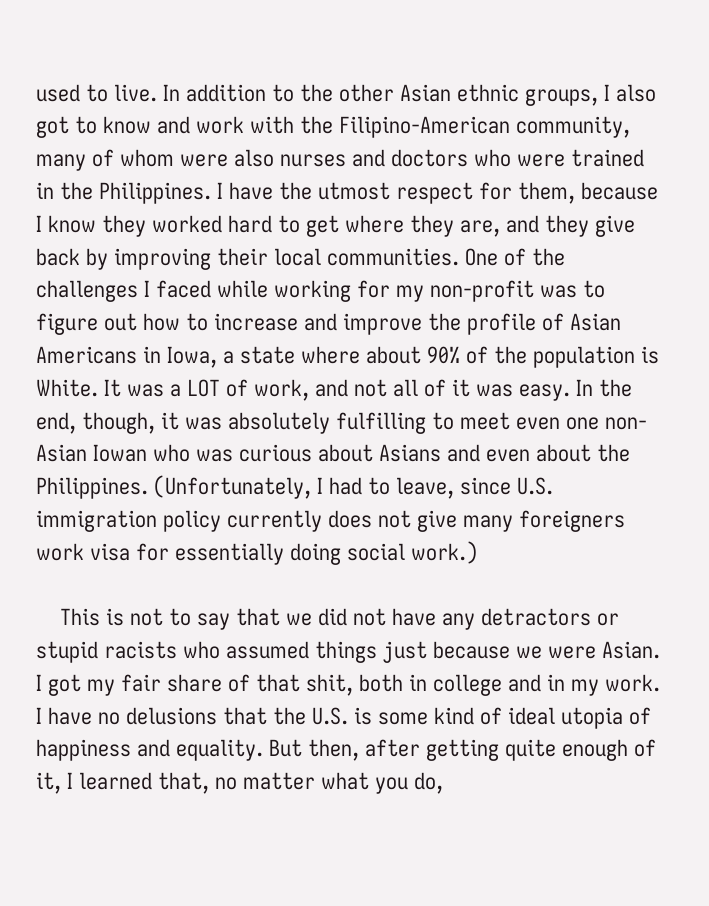used to live. In addition to the other Asian ethnic groups, I also got to know and work with the Filipino-American community, many of whom were also nurses and doctors who were trained in the Philippines. I have the utmost respect for them, because I know they worked hard to get where they are, and they give back by improving their local communities. One of the challenges I faced while working for my non-profit was to figure out how to increase and improve the profile of Asian Americans in Iowa, a state where about 90% of the population is White. It was a LOT of work, and not all of it was easy. In the end, though, it was absolutely fulfilling to meet even one non-Asian Iowan who was curious about Asians and even about the Philippines. (Unfortunately, I had to leave, since U.S. immigration policy currently does not give many foreigners work visa for essentially doing social work.)

    This is not to say that we did not have any detractors or stupid racists who assumed things just because we were Asian. I got my fair share of that shit, both in college and in my work. I have no delusions that the U.S. is some kind of ideal utopia of happiness and equality. But then, after getting quite enough of it, I learned that, no matter what you do,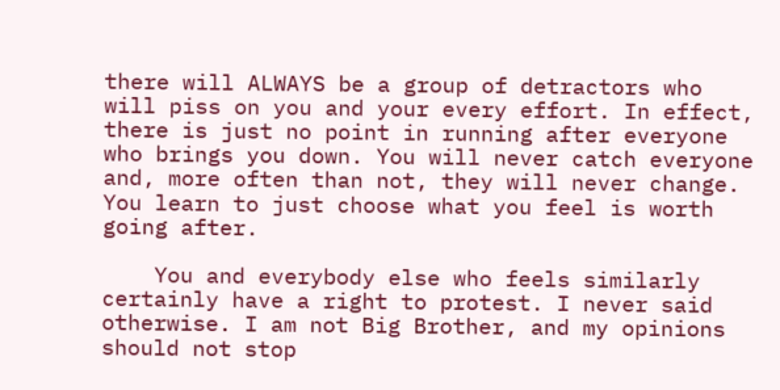there will ALWAYS be a group of detractors who will piss on you and your every effort. In effect, there is just no point in running after everyone who brings you down. You will never catch everyone and, more often than not, they will never change. You learn to just choose what you feel is worth going after.

    You and everybody else who feels similarly certainly have a right to protest. I never said otherwise. I am not Big Brother, and my opinions should not stop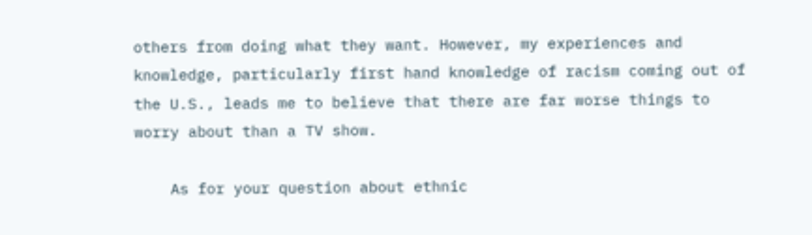others from doing what they want. However, my experiences and knowledge, particularly first hand knowledge of racism coming out of the U.S., leads me to believe that there are far worse things to worry about than a TV show.

    As for your question about ethnic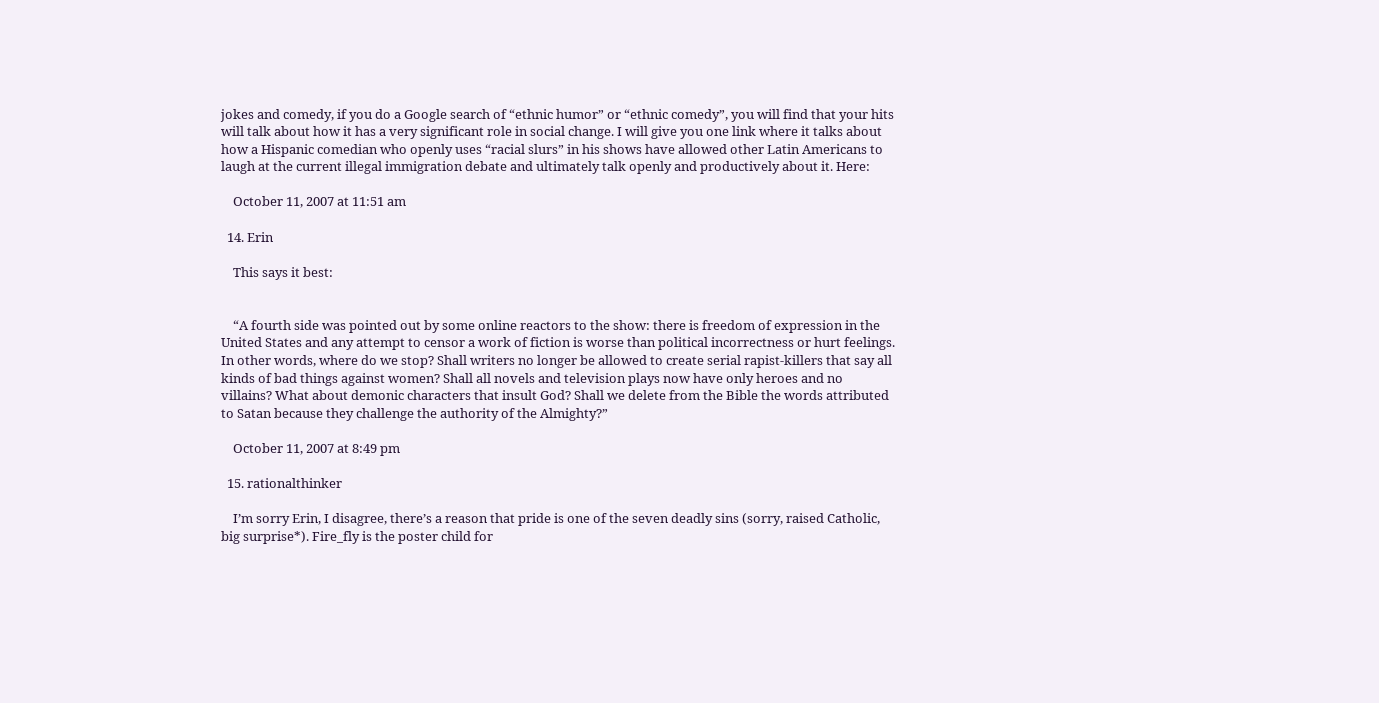jokes and comedy, if you do a Google search of “ethnic humor” or “ethnic comedy”, you will find that your hits will talk about how it has a very significant role in social change. I will give you one link where it talks about how a Hispanic comedian who openly uses “racial slurs” in his shows have allowed other Latin Americans to laugh at the current illegal immigration debate and ultimately talk openly and productively about it. Here:

    October 11, 2007 at 11:51 am

  14. Erin

    This says it best:


    “A fourth side was pointed out by some online reactors to the show: there is freedom of expression in the United States and any attempt to censor a work of fiction is worse than political incorrectness or hurt feelings. In other words, where do we stop? Shall writers no longer be allowed to create serial rapist-killers that say all kinds of bad things against women? Shall all novels and television plays now have only heroes and no villains? What about demonic characters that insult God? Shall we delete from the Bible the words attributed to Satan because they challenge the authority of the Almighty?”

    October 11, 2007 at 8:49 pm

  15. rationalthinker

    I’m sorry Erin, I disagree, there’s a reason that pride is one of the seven deadly sins (sorry, raised Catholic, big surprise*). Fire_fly is the poster child for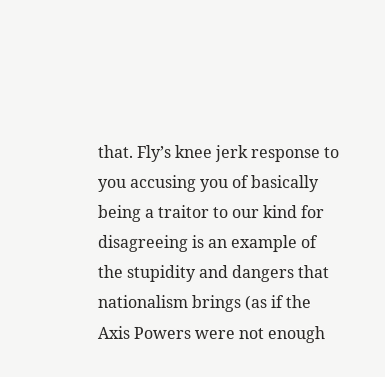that. Fly’s knee jerk response to you accusing you of basically being a traitor to our kind for disagreeing is an example of the stupidity and dangers that nationalism brings (as if the Axis Powers were not enough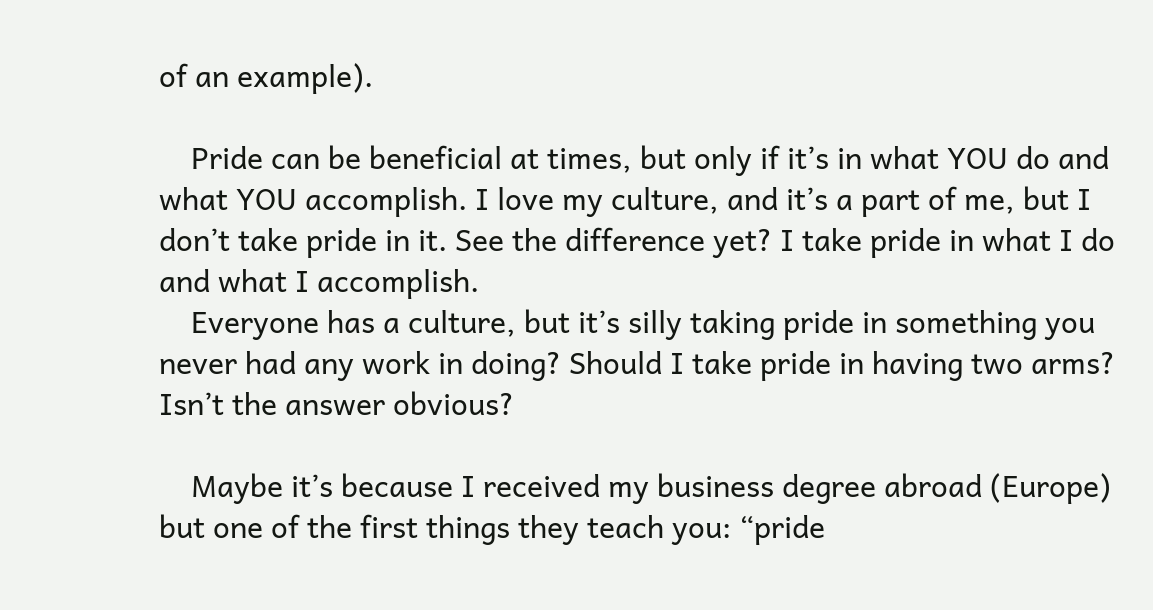of an example).

    Pride can be beneficial at times, but only if it’s in what YOU do and what YOU accomplish. I love my culture, and it’s a part of me, but I don’t take pride in it. See the difference yet? I take pride in what I do and what I accomplish.
    Everyone has a culture, but it’s silly taking pride in something you never had any work in doing? Should I take pride in having two arms? Isn’t the answer obvious?

    Maybe it’s because I received my business degree abroad (Europe) but one of the first things they teach you: “pride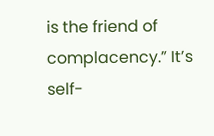is the friend of complacency.” It’s self-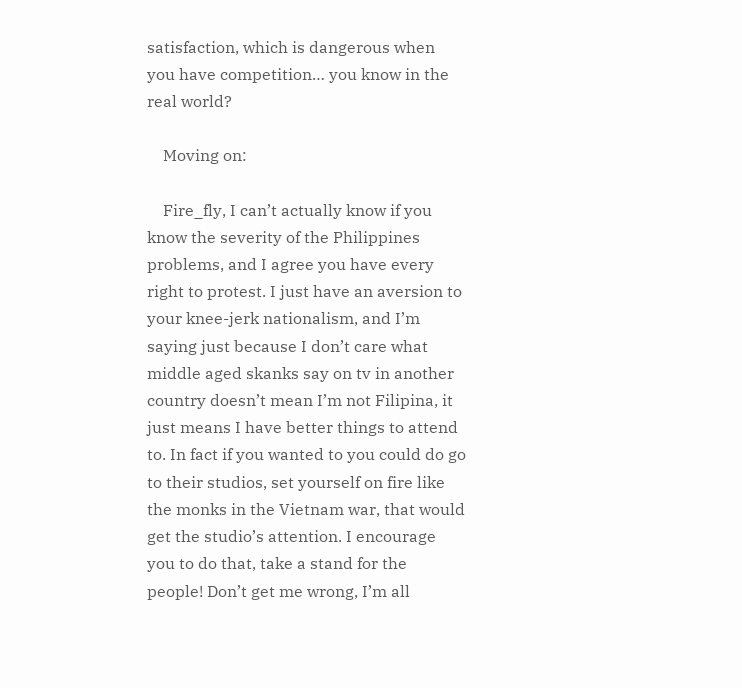satisfaction, which is dangerous when you have competition… you know in the real world?

    Moving on:

    Fire_fly, I can’t actually know if you know the severity of the Philippines problems, and I agree you have every right to protest. I just have an aversion to your knee-jerk nationalism, and I’m saying just because I don’t care what middle aged skanks say on tv in another country doesn’t mean I’m not Filipina, it just means I have better things to attend to. In fact if you wanted to you could do go to their studios, set yourself on fire like the monks in the Vietnam war, that would get the studio’s attention. I encourage you to do that, take a stand for the people! Don’t get me wrong, I’m all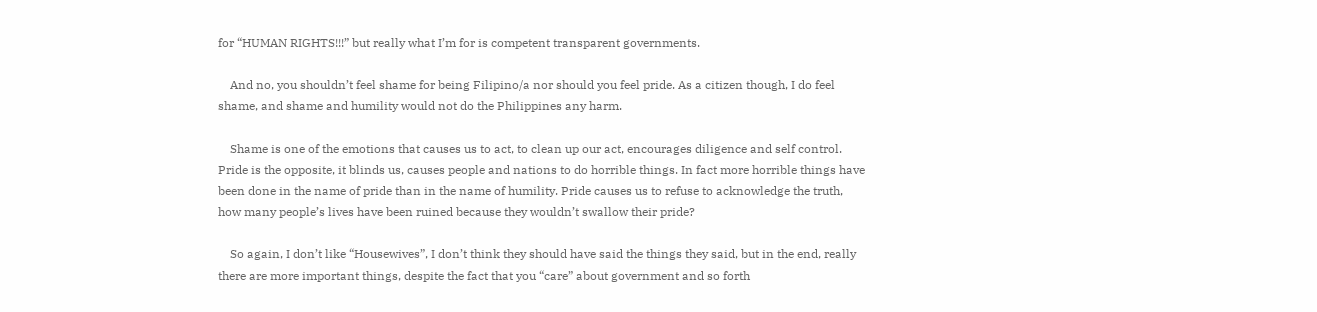for “HUMAN RIGHTS!!!” but really what I’m for is competent transparent governments.

    And no, you shouldn’t feel shame for being Filipino/a nor should you feel pride. As a citizen though, I do feel shame, and shame and humility would not do the Philippines any harm.

    Shame is one of the emotions that causes us to act, to clean up our act, encourages diligence and self control. Pride is the opposite, it blinds us, causes people and nations to do horrible things. In fact more horrible things have been done in the name of pride than in the name of humility. Pride causes us to refuse to acknowledge the truth, how many people’s lives have been ruined because they wouldn’t swallow their pride?

    So again, I don’t like “Housewives”, I don’t think they should have said the things they said, but in the end, really there are more important things, despite the fact that you “care” about government and so forth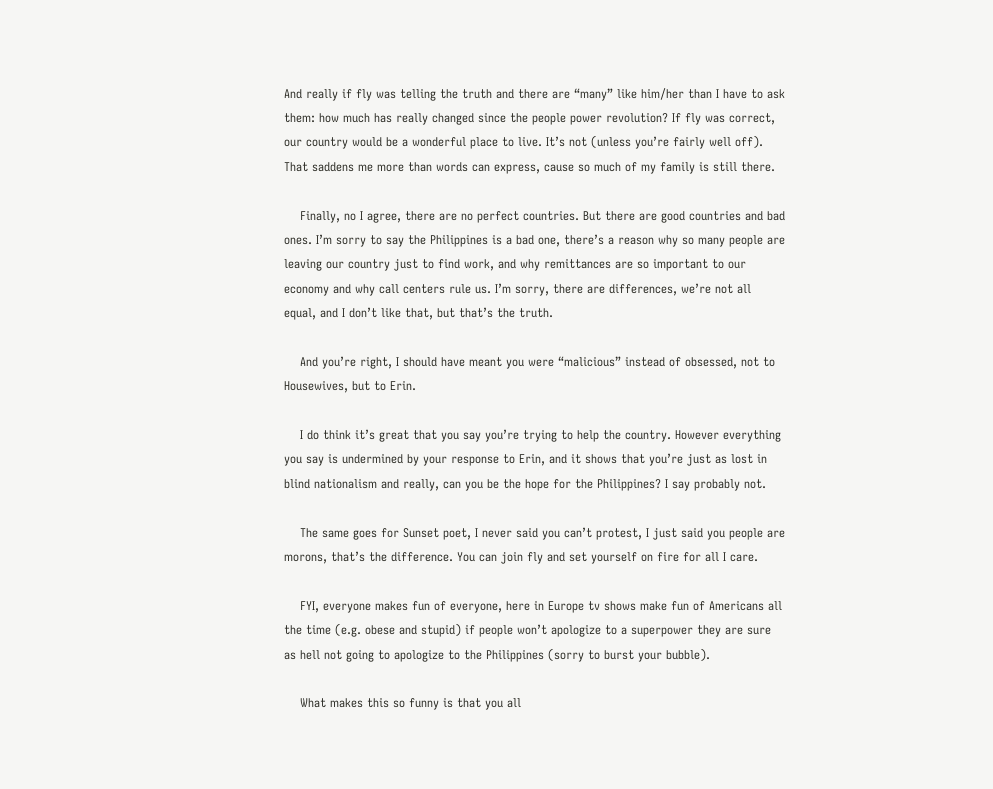And really if fly was telling the truth and there are “many” like him/her than I have to ask them: how much has really changed since the people power revolution? If fly was correct, our country would be a wonderful place to live. It’s not (unless you’re fairly well off). That saddens me more than words can express, cause so much of my family is still there.

    Finally, no I agree, there are no perfect countries. But there are good countries and bad ones. I’m sorry to say the Philippines is a bad one, there’s a reason why so many people are leaving our country just to find work, and why remittances are so important to our economy and why call centers rule us. I’m sorry, there are differences, we’re not all equal, and I don’t like that, but that’s the truth.

    And you’re right, I should have meant you were “malicious” instead of obsessed, not to Housewives, but to Erin.

    I do think it’s great that you say you’re trying to help the country. However everything you say is undermined by your response to Erin, and it shows that you’re just as lost in blind nationalism and really, can you be the hope for the Philippines? I say probably not.

    The same goes for Sunset poet, I never said you can’t protest, I just said you people are morons, that’s the difference. You can join fly and set yourself on fire for all I care.

    FYI, everyone makes fun of everyone, here in Europe tv shows make fun of Americans all the time (e.g. obese and stupid) if people won’t apologize to a superpower they are sure as hell not going to apologize to the Philippines (sorry to burst your bubble).

    What makes this so funny is that you all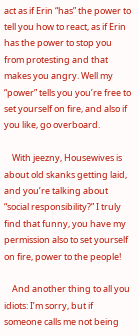act as if Erin “has” the power to tell you how to react, as if Erin has the power to stop you from protesting and that makes you angry. Well my “power” tells you you’re free to set yourself on fire, and also if you like, go overboard.

    With jeezny, Housewives is about old skanks getting laid, and you’re talking about “social responsibility?” I truly find that funny, you have my permission also to set yourself on fire, power to the people!

    And another thing to all you idiots: I’m sorry, but if someone calls me not being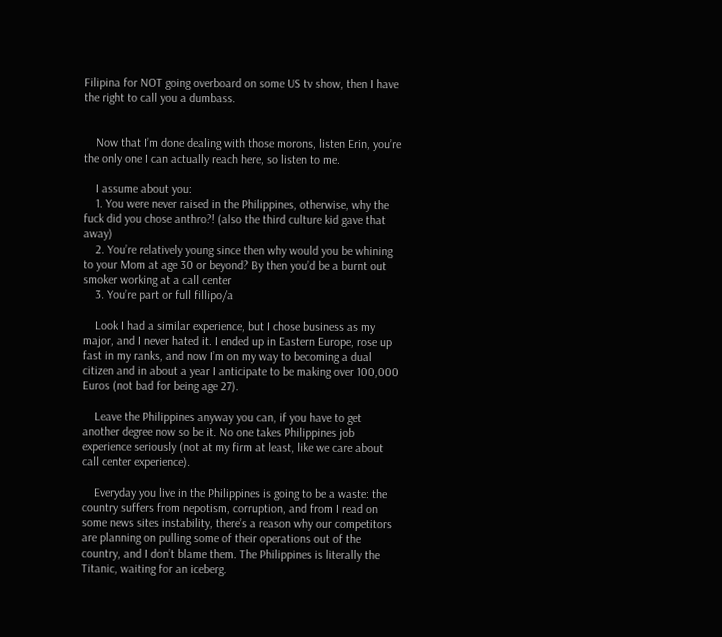Filipina for NOT going overboard on some US tv show, then I have the right to call you a dumbass.


    Now that I’m done dealing with those morons, listen Erin, you’re the only one I can actually reach here, so listen to me.

    I assume about you:
    1. You were never raised in the Philippines, otherwise, why the fuck did you chose anthro?! (also the third culture kid gave that away)
    2. You’re relatively young since then why would you be whining to your Mom at age 30 or beyond? By then you’d be a burnt out smoker working at a call center
    3. You’re part or full fillipo/a

    Look I had a similar experience, but I chose business as my major, and I never hated it. I ended up in Eastern Europe, rose up fast in my ranks, and now I’m on my way to becoming a dual citizen and in about a year I anticipate to be making over 100,000 Euros (not bad for being age 27).

    Leave the Philippines anyway you can, if you have to get another degree now so be it. No one takes Philippines job experience seriously (not at my firm at least, like we care about call center experience).

    Everyday you live in the Philippines is going to be a waste: the country suffers from nepotism, corruption, and from I read on some news sites instability, there’s a reason why our competitors are planning on pulling some of their operations out of the country, and I don’t blame them. The Philippines is literally the Titanic, waiting for an iceberg.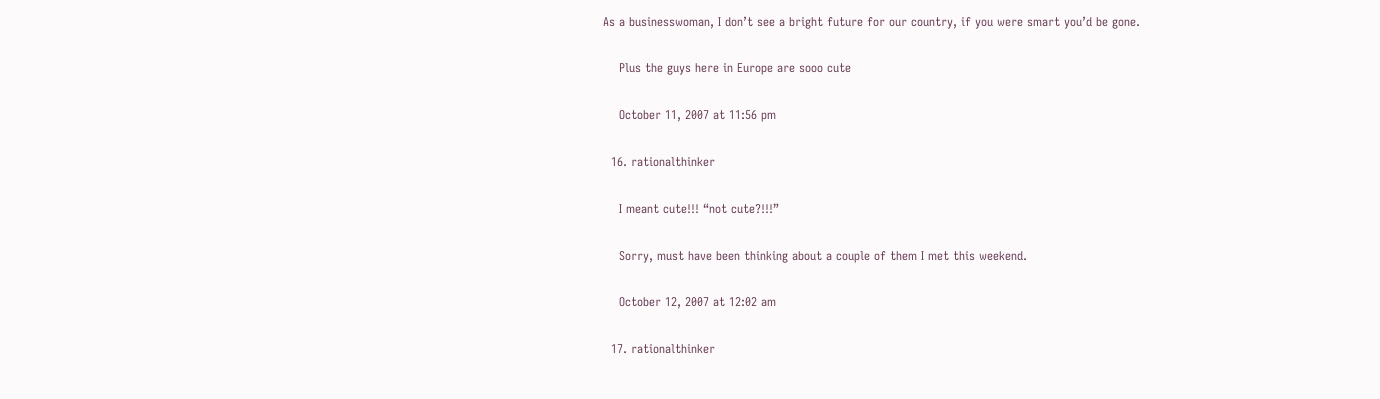As a businesswoman, I don’t see a bright future for our country, if you were smart you’d be gone.

    Plus the guys here in Europe are sooo cute

    October 11, 2007 at 11:56 pm

  16. rationalthinker

    I meant cute!!! “not cute?!!!”

    Sorry, must have been thinking about a couple of them I met this weekend.

    October 12, 2007 at 12:02 am

  17. rationalthinker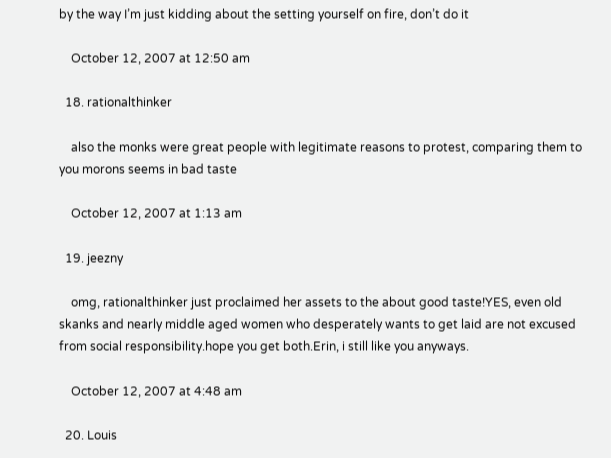by the way I’m just kidding about the setting yourself on fire, don’t do it

    October 12, 2007 at 12:50 am

  18. rationalthinker

    also the monks were great people with legitimate reasons to protest, comparing them to you morons seems in bad taste

    October 12, 2007 at 1:13 am

  19. jeezny

    omg, rationalthinker just proclaimed her assets to the about good taste!YES, even old skanks and nearly middle aged women who desperately wants to get laid are not excused from social responsibility.hope you get both.Erin, i still like you anyways.

    October 12, 2007 at 4:48 am

  20. Louis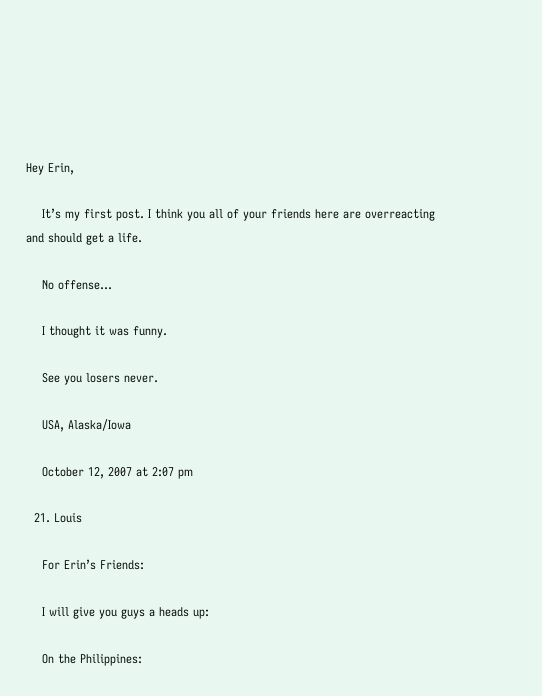Hey Erin,

    It’s my first post. I think you all of your friends here are overreacting and should get a life.

    No offense…

    I thought it was funny.

    See you losers never.

    USA, Alaska/Iowa

    October 12, 2007 at 2:07 pm

  21. Louis

    For Erin’s Friends:

    I will give you guys a heads up:

    On the Philippines: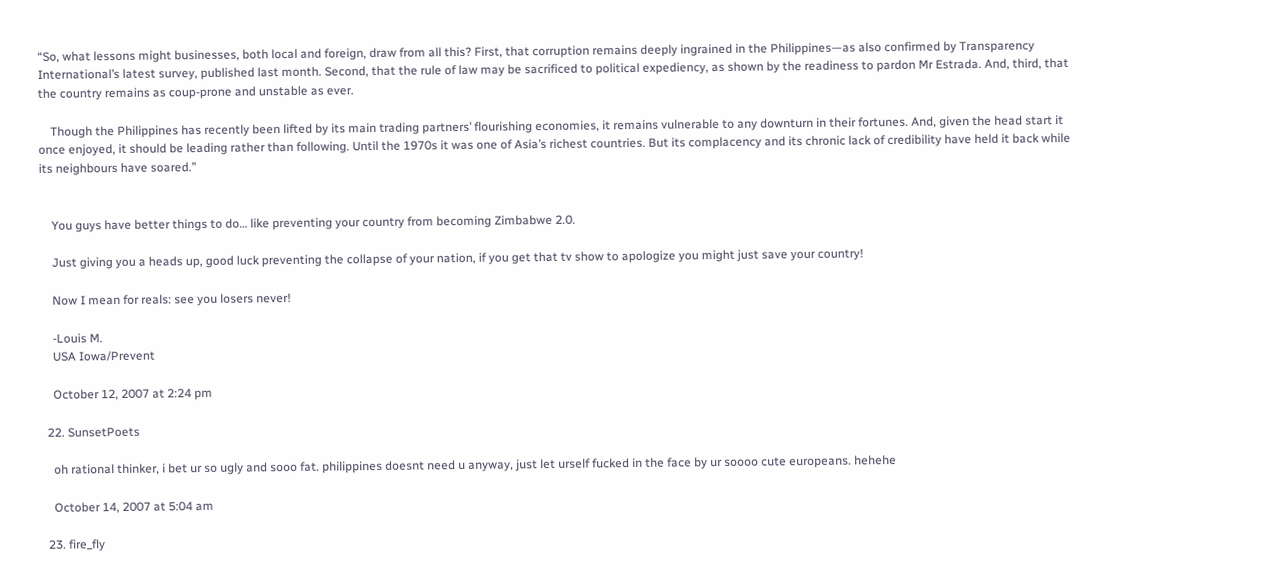“So, what lessons might businesses, both local and foreign, draw from all this? First, that corruption remains deeply ingrained in the Philippines—as also confirmed by Transparency International’s latest survey, published last month. Second, that the rule of law may be sacrificed to political expediency, as shown by the readiness to pardon Mr Estrada. And, third, that the country remains as coup-prone and unstable as ever.

    Though the Philippines has recently been lifted by its main trading partners’ flourishing economies, it remains vulnerable to any downturn in their fortunes. And, given the head start it once enjoyed, it should be leading rather than following. Until the 1970s it was one of Asia’s richest countries. But its complacency and its chronic lack of credibility have held it back while its neighbours have soared.”


    You guys have better things to do… like preventing your country from becoming Zimbabwe 2.0.

    Just giving you a heads up, good luck preventing the collapse of your nation, if you get that tv show to apologize you might just save your country!

    Now I mean for reals: see you losers never!

    -Louis M.
    USA Iowa/Prevent

    October 12, 2007 at 2:24 pm

  22. SunsetPoets

    oh rational thinker, i bet ur so ugly and sooo fat. philippines doesnt need u anyway, just let urself fucked in the face by ur soooo cute europeans. hehehe

    October 14, 2007 at 5:04 am

  23. fire_fly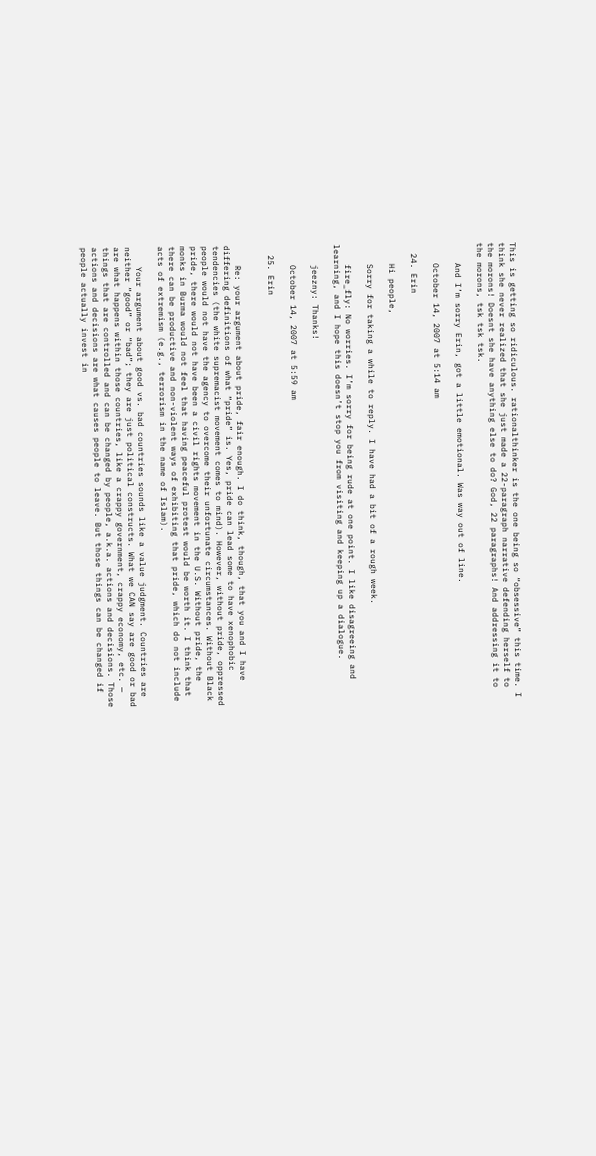This is getting so ridiculous. rationalthinker is the one being so “obsessive” this time. I think she never realized that she just made a 22-paragraph narrative defending herself to the morons! Doesnt she have anything else to do? God, 22 paragraphs! And addressing it to the morons, tsk tsk tsk.

    And I’m sorry Erin, got a little emotional. Was way out of line.

    October 14, 2007 at 5:14 am

  24. Erin

    Hi people,

    Sorry for taking a while to reply. I have had a bit of a rough week.

    fire_fly: No worries. I’m sorry for being rude at one point. I like disagreeing and learning, and I hope this doesn’t stop you from visiting and keeping up a dialogue.

    jeezny: Thanks!

    October 14, 2007 at 5:59 am

  25. Erin


    Re: your argument about pride, fair enough. I do think, though, that you and I have differing definitions of what “pride” is. Yes, pride can lead some to have xenophobic tendencies (the white supremacist movement comes to mind). However, without pride, oppressed people would not have the agency to overcome their unfortunate circumstances. Without Black pride, there would not have been a civil rights movement in the U.S. Without pride, the monks in Burma would not feel that having peaceful protest would be worth it. I think that there can be productive and non-violent ways of exhibiting that pride, which do not include acts of extremism (e.g., terrorism in the name of Islam).

    Your argument about good vs. bad countries sounds like a value judgment. Countries are neither “good” or “bad”; they are just political constructs. What we CAN say are good or bad are what happens within those countries, like a crappy government, crappy economy, etc. — things that are controlled and can be changed by people, a.k.a. actions and decisions. Those actions and decisions are what causes people to leave. But those things can be changed if people actually invest in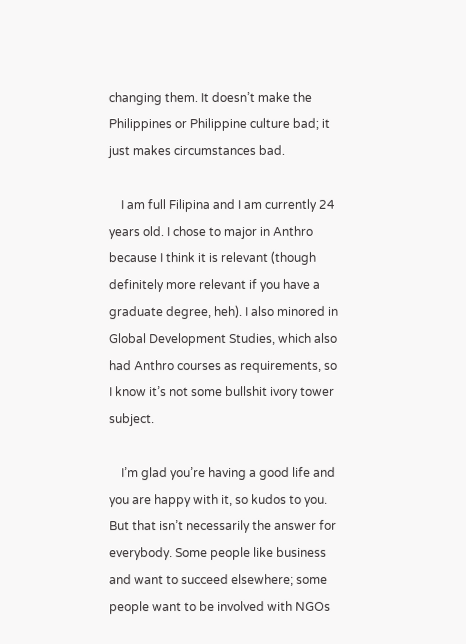changing them. It doesn’t make the Philippines or Philippine culture bad; it just makes circumstances bad.

    I am full Filipina and I am currently 24 years old. I chose to major in Anthro because I think it is relevant (though definitely more relevant if you have a graduate degree, heh). I also minored in Global Development Studies, which also had Anthro courses as requirements, so I know it’s not some bullshit ivory tower subject.

    I’m glad you’re having a good life and you are happy with it, so kudos to you. But that isn’t necessarily the answer for everybody. Some people like business and want to succeed elsewhere; some people want to be involved with NGOs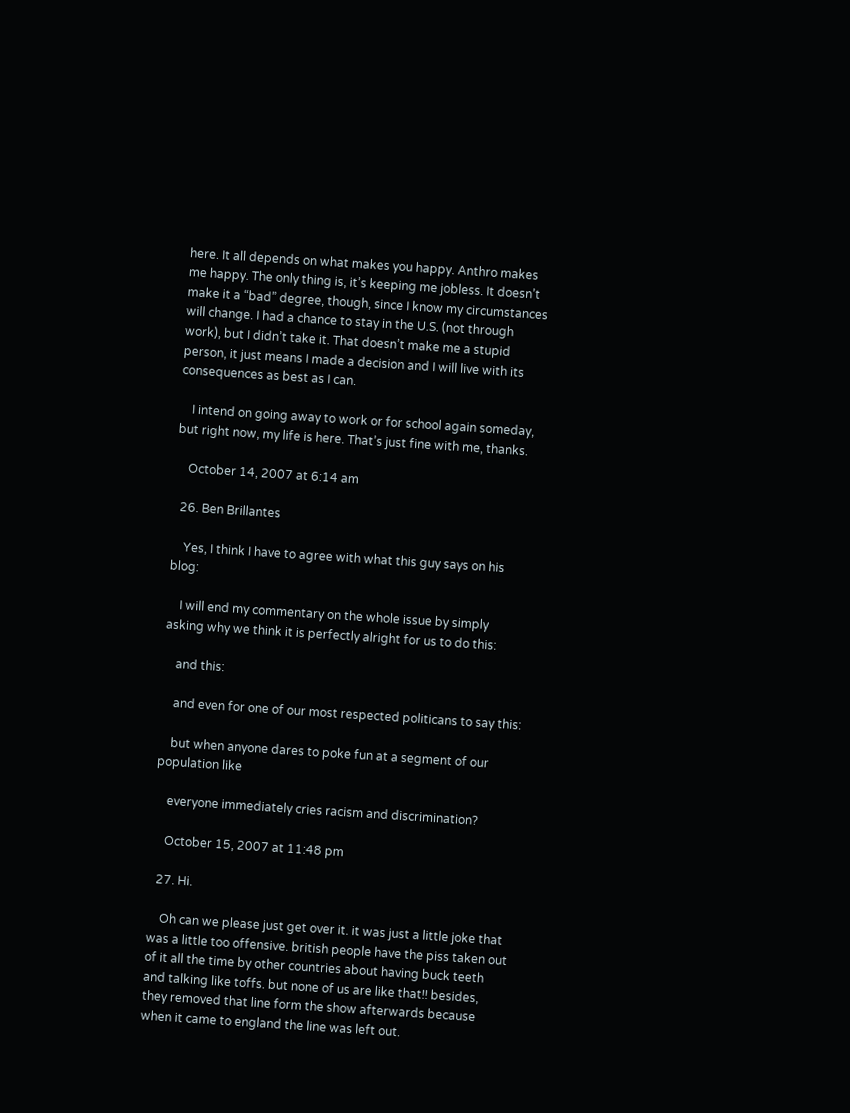here. It all depends on what makes you happy. Anthro makes me happy. The only thing is, it’s keeping me jobless. It doesn’t make it a “bad” degree, though, since I know my circumstances will change. I had a chance to stay in the U.S. (not through work), but I didn’t take it. That doesn’t make me a stupid person, it just means I made a decision and I will live with its consequences as best as I can.

    I intend on going away to work or for school again someday, but right now, my life is here. That’s just fine with me, thanks.

    October 14, 2007 at 6:14 am

  26. Ben Brillantes

    Yes, I think I have to agree with what this guy says on his blog:

    I will end my commentary on the whole issue by simply asking why we think it is perfectly alright for us to do this:

    and this:

    and even for one of our most respected politicans to say this:

    but when anyone dares to poke fun at a segment of our population like

    everyone immediately cries racism and discrimination?

    October 15, 2007 at 11:48 pm

  27. Hi.

    Oh can we please just get over it. it was just a little joke that was a little too offensive. british people have the piss taken out of it all the time by other countries about having buck teeth and talking like toffs. but none of us are like that!! besides, they removed that line form the show afterwards because when it came to england the line was left out.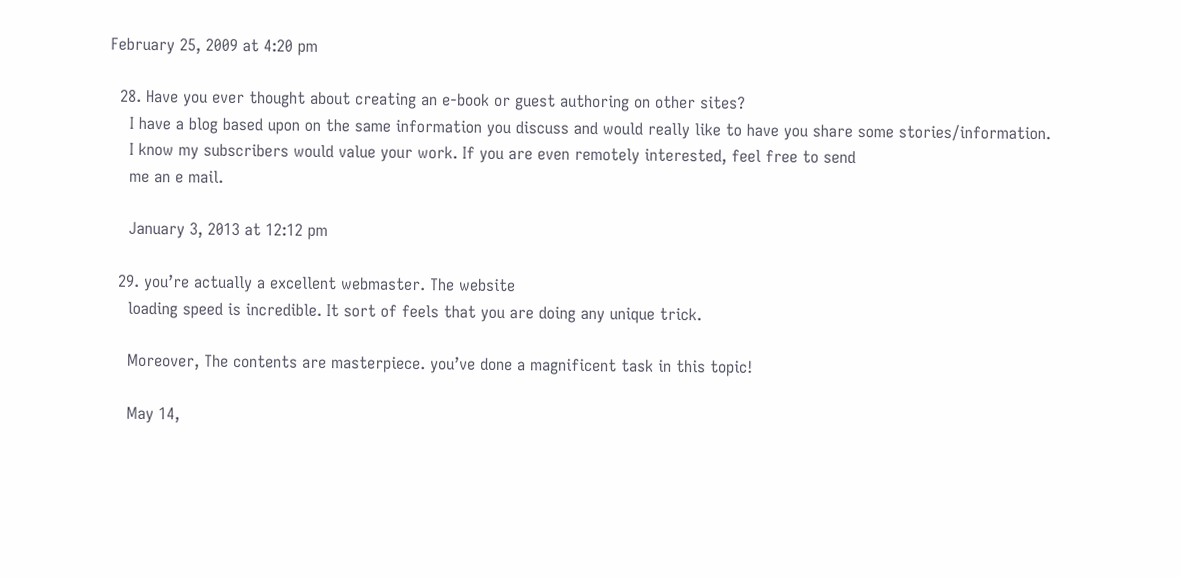February 25, 2009 at 4:20 pm

  28. Have you ever thought about creating an e-book or guest authoring on other sites?
    I have a blog based upon on the same information you discuss and would really like to have you share some stories/information.
    I know my subscribers would value your work. If you are even remotely interested, feel free to send
    me an e mail.

    January 3, 2013 at 12:12 pm

  29. you’re actually a excellent webmaster. The website
    loading speed is incredible. It sort of feels that you are doing any unique trick.

    Moreover, The contents are masterpiece. you’ve done a magnificent task in this topic!

    May 14,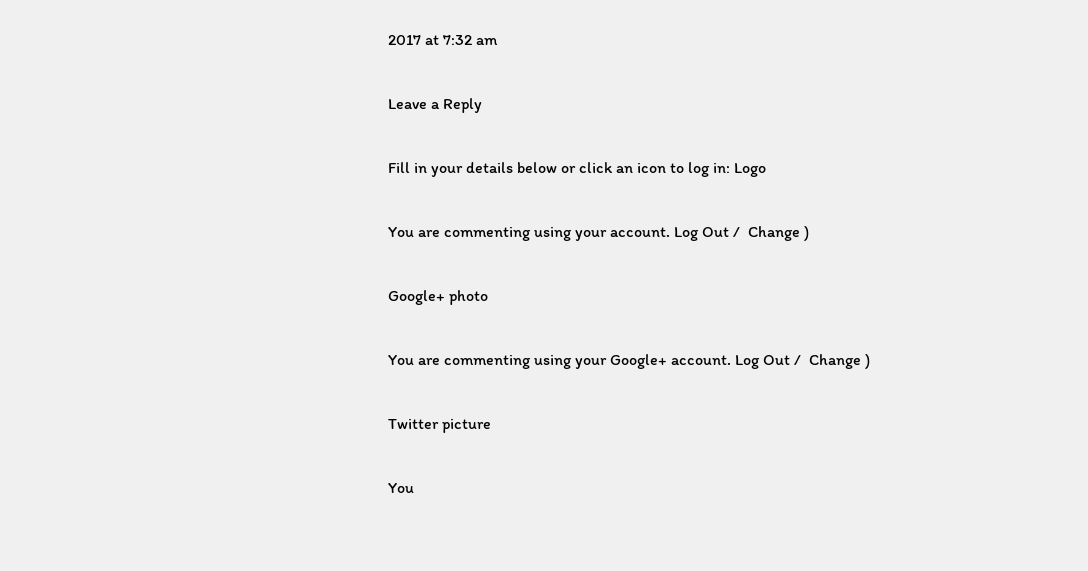2017 at 7:32 am

Leave a Reply

Fill in your details below or click an icon to log in: Logo

You are commenting using your account. Log Out /  Change )

Google+ photo

You are commenting using your Google+ account. Log Out /  Change )

Twitter picture

You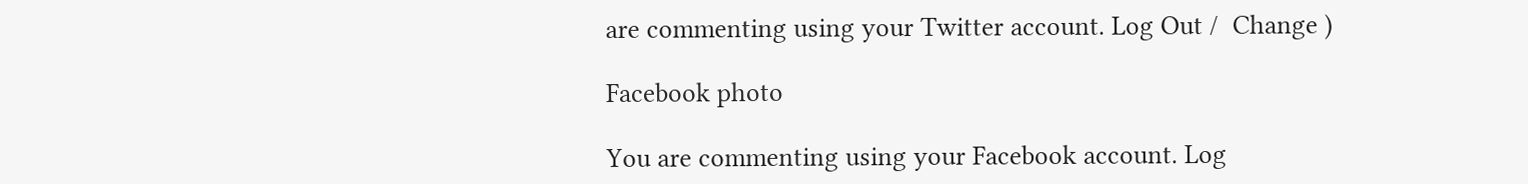are commenting using your Twitter account. Log Out /  Change )

Facebook photo

You are commenting using your Facebook account. Log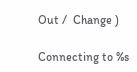Out /  Change )

Connecting to %s